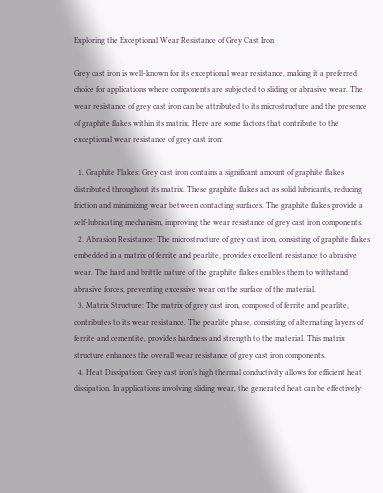Exploring the Exceptional Wear Resistance of Grey Cast Iron

Grey cast iron is well-known for its exceptional wear resistance, making it a preferred choice for applications where components are subjected to sliding or abrasive wear. The wear resistance of grey cast iron can be attributed to its microstructure and the presence of graphite flakes within its matrix. Here are some factors that contribute to the exceptional wear resistance of grey cast iron:

  1. Graphite Flakes: Grey cast iron contains a significant amount of graphite flakes distributed throughout its matrix. These graphite flakes act as solid lubricants, reducing friction and minimizing wear between contacting surfaces. The graphite flakes provide a self-lubricating mechanism, improving the wear resistance of grey cast iron components.
  2. Abrasion Resistance: The microstructure of grey cast iron, consisting of graphite flakes embedded in a matrix of ferrite and pearlite, provides excellent resistance to abrasive wear. The hard and brittle nature of the graphite flakes enables them to withstand abrasive forces, preventing excessive wear on the surface of the material.
  3. Matrix Structure: The matrix of grey cast iron, composed of ferrite and pearlite, contributes to its wear resistance. The pearlite phase, consisting of alternating layers of ferrite and cementite, provides hardness and strength to the material. This matrix structure enhances the overall wear resistance of grey cast iron components.
  4. Heat Dissipation: Grey cast iron’s high thermal conductivity allows for efficient heat dissipation. In applications involving sliding wear, the generated heat can be effectively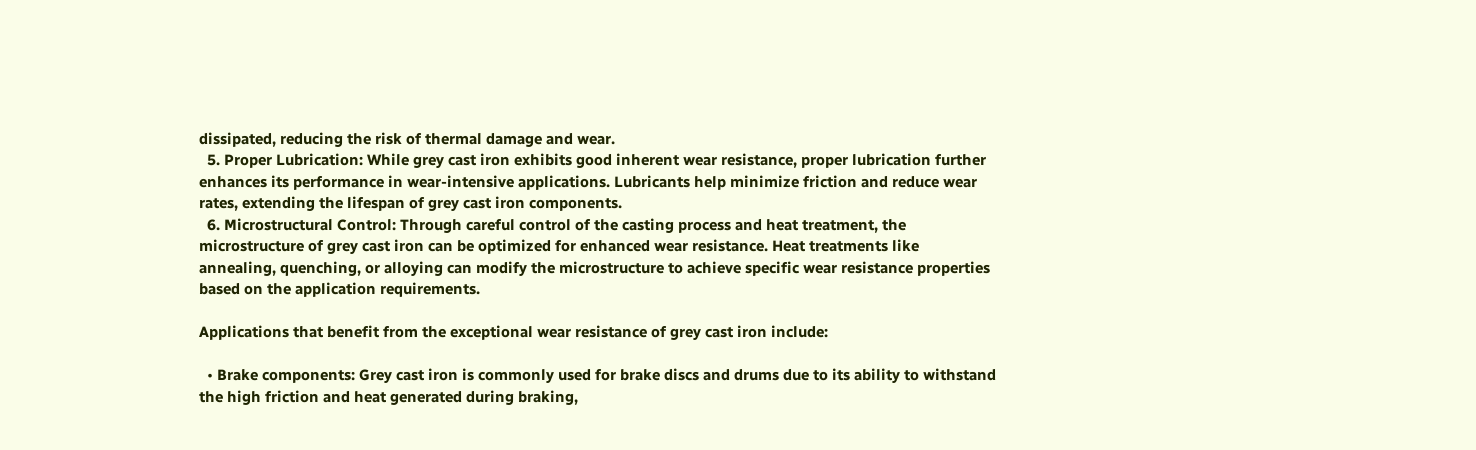dissipated, reducing the risk of thermal damage and wear.
  5. Proper Lubrication: While grey cast iron exhibits good inherent wear resistance, proper lubrication further enhances its performance in wear-intensive applications. Lubricants help minimize friction and reduce wear rates, extending the lifespan of grey cast iron components.
  6. Microstructural Control: Through careful control of the casting process and heat treatment, the microstructure of grey cast iron can be optimized for enhanced wear resistance. Heat treatments like annealing, quenching, or alloying can modify the microstructure to achieve specific wear resistance properties based on the application requirements.

Applications that benefit from the exceptional wear resistance of grey cast iron include:

  • Brake components: Grey cast iron is commonly used for brake discs and drums due to its ability to withstand the high friction and heat generated during braking,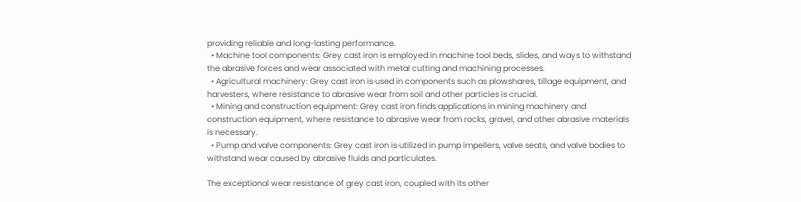providing reliable and long-lasting performance.
  • Machine tool components: Grey cast iron is employed in machine tool beds, slides, and ways to withstand the abrasive forces and wear associated with metal cutting and machining processes.
  • Agricultural machinery: Grey cast iron is used in components such as plowshares, tillage equipment, and harvesters, where resistance to abrasive wear from soil and other particles is crucial.
  • Mining and construction equipment: Grey cast iron finds applications in mining machinery and construction equipment, where resistance to abrasive wear from rocks, gravel, and other abrasive materials is necessary.
  • Pump and valve components: Grey cast iron is utilized in pump impellers, valve seats, and valve bodies to withstand wear caused by abrasive fluids and particulates.

The exceptional wear resistance of grey cast iron, coupled with its other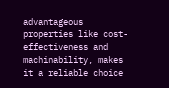advantageous properties like cost-effectiveness and machinability, makes it a reliable choice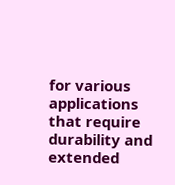for various applications that require durability and extended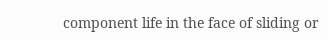component life in the face of sliding or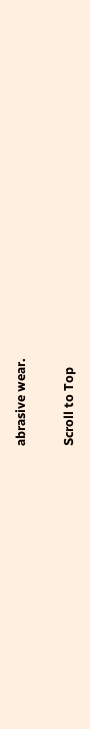abrasive wear.

Scroll to Top